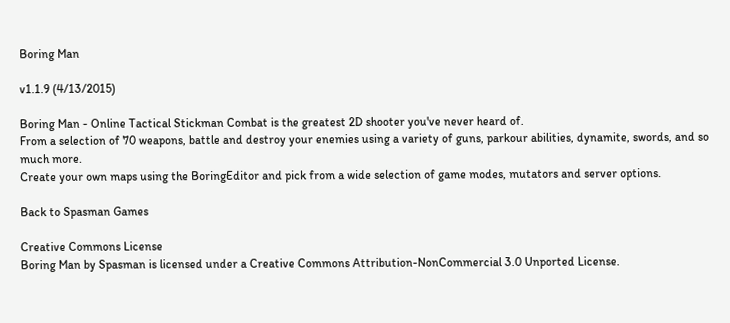Boring Man

v1.1.9 (4/13/2015)

Boring Man - Online Tactical Stickman Combat is the greatest 2D shooter you've never heard of.
From a selection of 70 weapons, battle and destroy your enemies using a variety of guns, parkour abilities, dynamite, swords, and so much more.
Create your own maps using the BoringEditor and pick from a wide selection of game modes, mutators and server options.

Back to Spasman Games

Creative Commons License
Boring Man by Spasman is licensed under a Creative Commons Attribution-NonCommercial 3.0 Unported License.